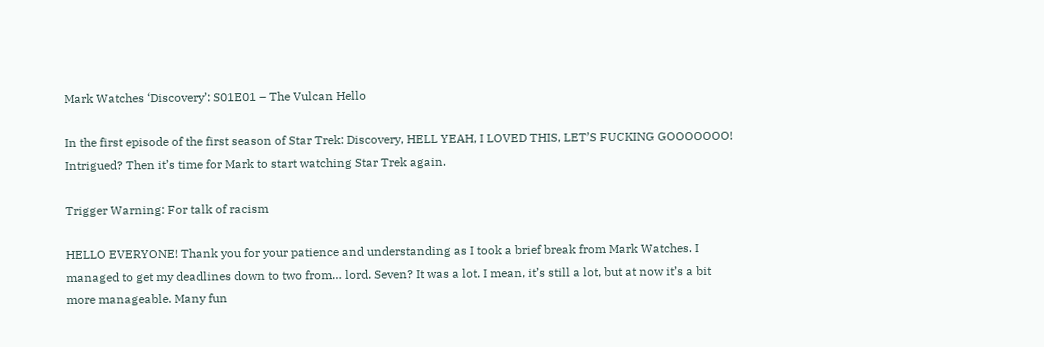Mark Watches ‘Discovery’: S01E01 – The Vulcan Hello

In the first episode of the first season of Star Trek: Discovery, HELL YEAH, I LOVED THIS, LET’S FUCKING GOOOOOOO! Intrigued? Then it’s time for Mark to start watching Star Trek again.

Trigger Warning: For talk of racism

HELLO EVERYONE! Thank you for your patience and understanding as I took a brief break from Mark Watches. I managed to get my deadlines down to two from… lord. Seven? It was a lot. I mean, it’s still a lot, but at now it’s a bit more manageable. Many fun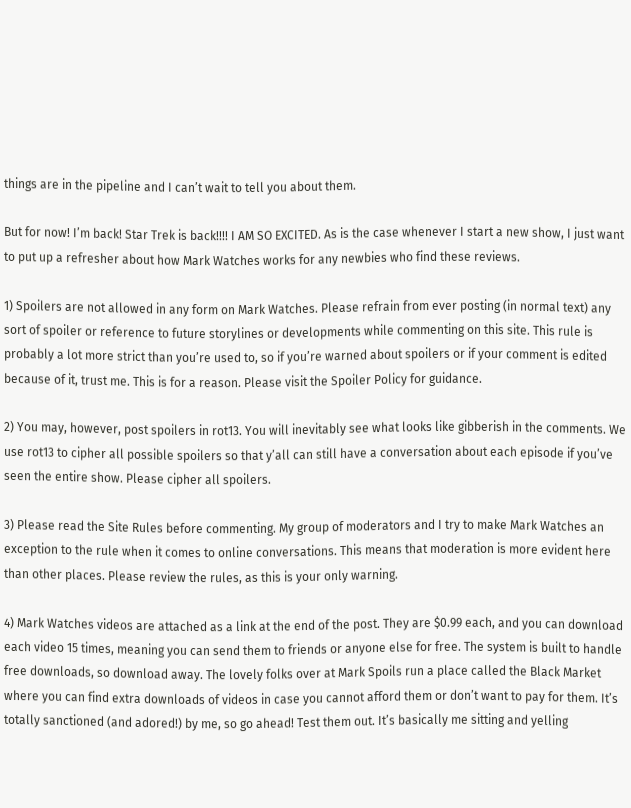things are in the pipeline and I can’t wait to tell you about them.

But for now! I’m back! Star Trek is back!!!! I AM SO EXCITED. As is the case whenever I start a new show, I just want to put up a refresher about how Mark Watches works for any newbies who find these reviews.

1) Spoilers are not allowed in any form on Mark Watches. Please refrain from ever posting (in normal text) any sort of spoiler or reference to future storylines or developments while commenting on this site. This rule is probably a lot more strict than you’re used to, so if you’re warned about spoilers or if your comment is edited because of it, trust me. This is for a reason. Please visit the Spoiler Policy for guidance.

2) You may, however, post spoilers in rot13. You will inevitably see what looks like gibberish in the comments. We use rot13 to cipher all possible spoilers so that y’all can still have a conversation about each episode if you’ve seen the entire show. Please cipher all spoilers.

3) Please read the Site Rules before commenting. My group of moderators and I try to make Mark Watches an exception to the rule when it comes to online conversations. This means that moderation is more evident here than other places. Please review the rules, as this is your only warning.

4) Mark Watches videos are attached as a link at the end of the post. They are $0.99 each, and you can download each video 15 times, meaning you can send them to friends or anyone else for free. The system is built to handle free downloads, so download away. The lovely folks over at Mark Spoils run a place called the Black Market where you can find extra downloads of videos in case you cannot afford them or don’t want to pay for them. It’s totally sanctioned (and adored!) by me, so go ahead! Test them out. It’s basically me sitting and yelling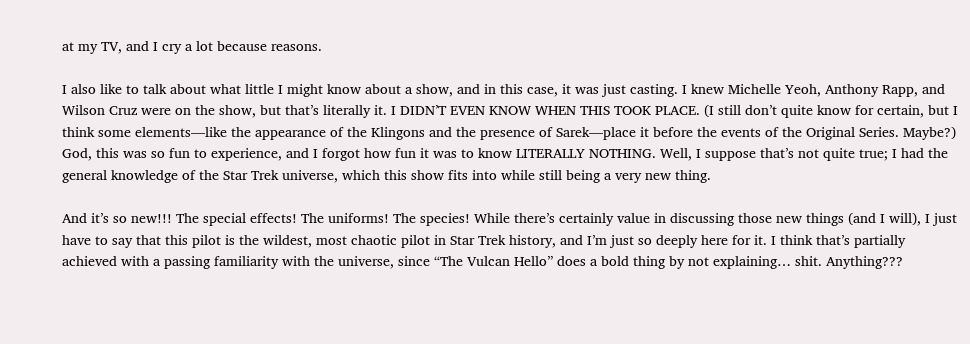at my TV, and I cry a lot because reasons.

I also like to talk about what little I might know about a show, and in this case, it was just casting. I knew Michelle Yeoh, Anthony Rapp, and Wilson Cruz were on the show, but that’s literally it. I DIDN’T EVEN KNOW WHEN THIS TOOK PLACE. (I still don’t quite know for certain, but I think some elements—like the appearance of the Klingons and the presence of Sarek—place it before the events of the Original Series. Maybe?) God, this was so fun to experience, and I forgot how fun it was to know LITERALLY NOTHING. Well, I suppose that’s not quite true; I had the general knowledge of the Star Trek universe, which this show fits into while still being a very new thing.

And it’s so new!!! The special effects! The uniforms! The species! While there’s certainly value in discussing those new things (and I will), I just have to say that this pilot is the wildest, most chaotic pilot in Star Trek history, and I’m just so deeply here for it. I think that’s partially achieved with a passing familiarity with the universe, since “The Vulcan Hello” does a bold thing by not explaining… shit. Anything???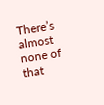There’s almost none of that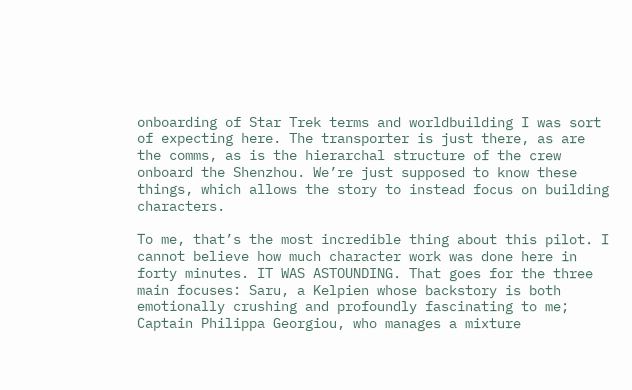onboarding of Star Trek terms and worldbuilding I was sort of expecting here. The transporter is just there, as are the comms, as is the hierarchal structure of the crew onboard the Shenzhou. We’re just supposed to know these things, which allows the story to instead focus on building characters.

To me, that’s the most incredible thing about this pilot. I cannot believe how much character work was done here in forty minutes. IT WAS ASTOUNDING. That goes for the three main focuses: Saru, a Kelpien whose backstory is both emotionally crushing and profoundly fascinating to me; Captain Philippa Georgiou, who manages a mixture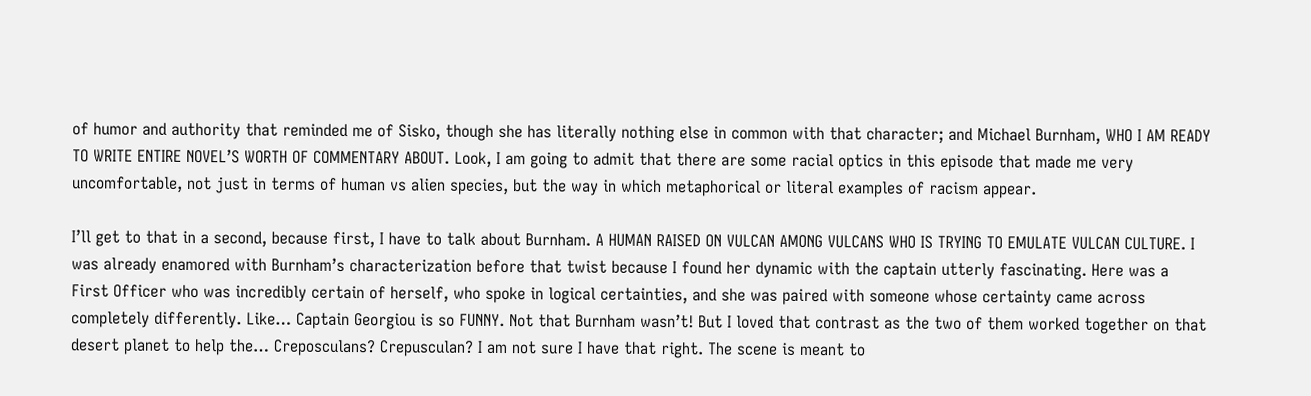of humor and authority that reminded me of Sisko, though she has literally nothing else in common with that character; and Michael Burnham, WHO I AM READY TO WRITE ENTIRE NOVEL’S WORTH OF COMMENTARY ABOUT. Look, I am going to admit that there are some racial optics in this episode that made me very uncomfortable, not just in terms of human vs alien species, but the way in which metaphorical or literal examples of racism appear.

I’ll get to that in a second, because first, I have to talk about Burnham. A HUMAN RAISED ON VULCAN AMONG VULCANS WHO IS TRYING TO EMULATE VULCAN CULTURE. I was already enamored with Burnham’s characterization before that twist because I found her dynamic with the captain utterly fascinating. Here was a First Officer who was incredibly certain of herself, who spoke in logical certainties, and she was paired with someone whose certainty came across completely differently. Like… Captain Georgiou is so FUNNY. Not that Burnham wasn’t! But I loved that contrast as the two of them worked together on that desert planet to help the… Creposculans? Crepusculan? I am not sure I have that right. The scene is meant to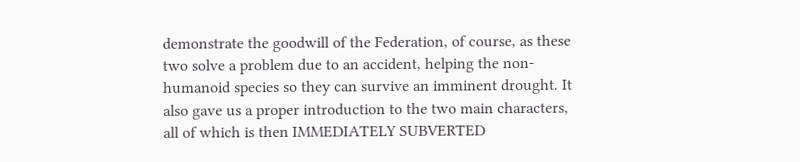demonstrate the goodwill of the Federation, of course, as these two solve a problem due to an accident, helping the non-humanoid species so they can survive an imminent drought. It also gave us a proper introduction to the two main characters, all of which is then IMMEDIATELY SUBVERTED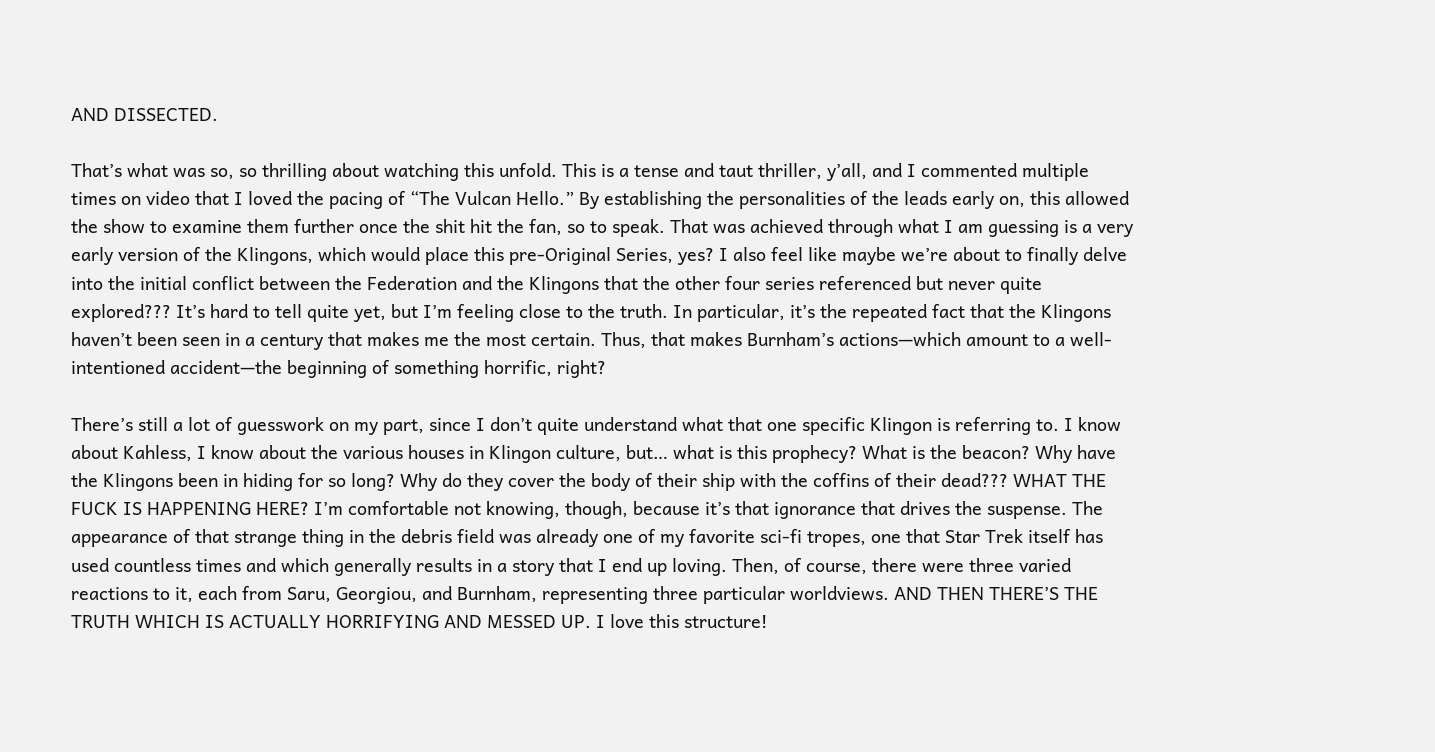AND DISSECTED.

That’s what was so, so thrilling about watching this unfold. This is a tense and taut thriller, y’all, and I commented multiple times on video that I loved the pacing of “The Vulcan Hello.” By establishing the personalities of the leads early on, this allowed the show to examine them further once the shit hit the fan, so to speak. That was achieved through what I am guessing is a very early version of the Klingons, which would place this pre-Original Series, yes? I also feel like maybe we’re about to finally delve into the initial conflict between the Federation and the Klingons that the other four series referenced but never quite explored??? It’s hard to tell quite yet, but I’m feeling close to the truth. In particular, it’s the repeated fact that the Klingons haven’t been seen in a century that makes me the most certain. Thus, that makes Burnham’s actions—which amount to a well-intentioned accident—the beginning of something horrific, right?

There’s still a lot of guesswork on my part, since I don’t quite understand what that one specific Klingon is referring to. I know about Kahless, I know about the various houses in Klingon culture, but… what is this prophecy? What is the beacon? Why have the Klingons been in hiding for so long? Why do they cover the body of their ship with the coffins of their dead??? WHAT THE FUCK IS HAPPENING HERE? I’m comfortable not knowing, though, because it’s that ignorance that drives the suspense. The appearance of that strange thing in the debris field was already one of my favorite sci-fi tropes, one that Star Trek itself has used countless times and which generally results in a story that I end up loving. Then, of course, there were three varied reactions to it, each from Saru, Georgiou, and Burnham, representing three particular worldviews. AND THEN THERE’S THE TRUTH WHICH IS ACTUALLY HORRIFYING AND MESSED UP. I love this structure!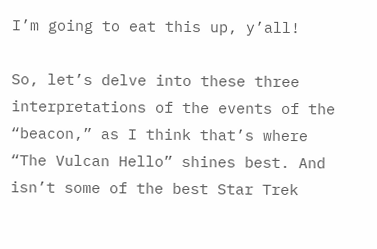I’m going to eat this up, y’all!

So, let’s delve into these three interpretations of the events of the “beacon,” as I think that’s where “The Vulcan Hello” shines best. And isn’t some of the best Star Trek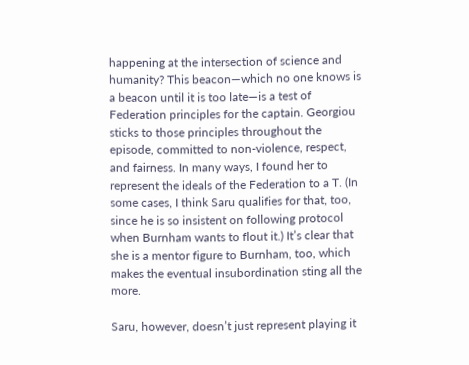happening at the intersection of science and humanity? This beacon—which no one knows is a beacon until it is too late—is a test of Federation principles for the captain. Georgiou sticks to those principles throughout the episode, committed to non-violence, respect, and fairness. In many ways, I found her to represent the ideals of the Federation to a T. (In some cases, I think Saru qualifies for that, too, since he is so insistent on following protocol when Burnham wants to flout it.) It’s clear that she is a mentor figure to Burnham, too, which makes the eventual insubordination sting all the more.

Saru, however, doesn’t just represent playing it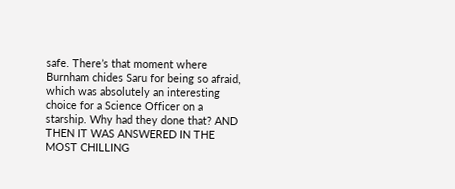safe. There’s that moment where Burnham chides Saru for being so afraid, which was absolutely an interesting choice for a Science Officer on a starship. Why had they done that? AND THEN IT WAS ANSWERED IN THE MOST CHILLING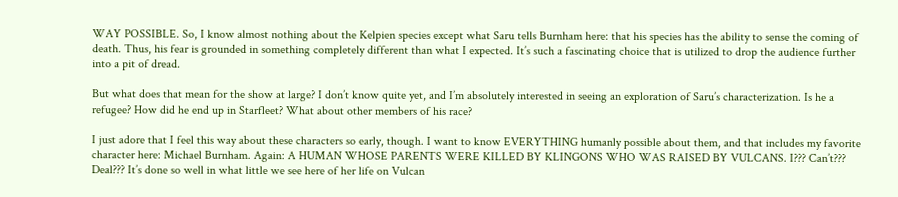WAY POSSIBLE. So, I know almost nothing about the Kelpien species except what Saru tells Burnham here: that his species has the ability to sense the coming of death. Thus, his fear is grounded in something completely different than what I expected. It’s such a fascinating choice that is utilized to drop the audience further into a pit of dread.

But what does that mean for the show at large? I don’t know quite yet, and I’m absolutely interested in seeing an exploration of Saru’s characterization. Is he a refugee? How did he end up in Starfleet? What about other members of his race?

I just adore that I feel this way about these characters so early, though. I want to know EVERYTHING humanly possible about them, and that includes my favorite character here: Michael Burnham. Again: A HUMAN WHOSE PARENTS WERE KILLED BY KLINGONS WHO WAS RAISED BY VULCANS. I??? Can’t??? Deal??? It’s done so well in what little we see here of her life on Vulcan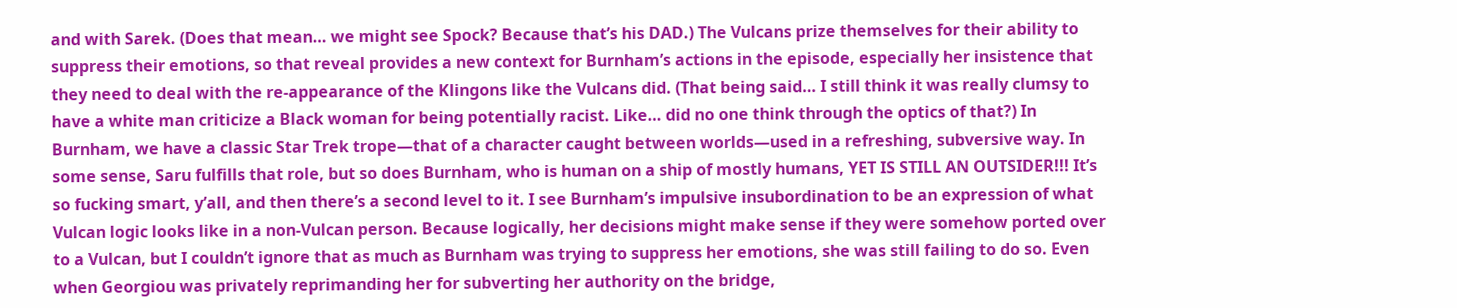and with Sarek. (Does that mean… we might see Spock? Because that’s his DAD.) The Vulcans prize themselves for their ability to suppress their emotions, so that reveal provides a new context for Burnham’s actions in the episode, especially her insistence that they need to deal with the re-appearance of the Klingons like the Vulcans did. (That being said… I still think it was really clumsy to have a white man criticize a Black woman for being potentially racist. Like… did no one think through the optics of that?) In Burnham, we have a classic Star Trek trope—that of a character caught between worlds—used in a refreshing, subversive way. In some sense, Saru fulfills that role, but so does Burnham, who is human on a ship of mostly humans, YET IS STILL AN OUTSIDER!!! It’s so fucking smart, y’all, and then there’s a second level to it. I see Burnham’s impulsive insubordination to be an expression of what Vulcan logic looks like in a non-Vulcan person. Because logically, her decisions might make sense if they were somehow ported over to a Vulcan, but I couldn’t ignore that as much as Burnham was trying to suppress her emotions, she was still failing to do so. Even when Georgiou was privately reprimanding her for subverting her authority on the bridge,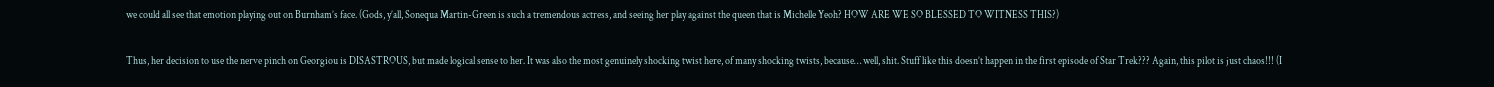we could all see that emotion playing out on Burnham’s face. (Gods, y’all, Sonequa Martin-Green is such a tremendous actress, and seeing her play against the queen that is Michelle Yeoh? HOW ARE WE SO BLESSED TO WITNESS THIS?)

Thus, her decision to use the nerve pinch on Georgiou is DISASTROUS, but made logical sense to her. It was also the most genuinely shocking twist here, of many shocking twists, because… well, shit. Stuff like this doesn’t happen in the first episode of Star Trek??? Again, this pilot is just chaos!!! (I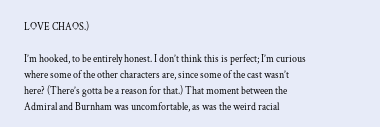LOVE CHAOS.)

I’m hooked, to be entirely honest. I don’t think this is perfect; I’m curious where some of the other characters are, since some of the cast wasn’t here? (There’s gotta be a reason for that.) That moment between the Admiral and Burnham was uncomfortable, as was the weird racial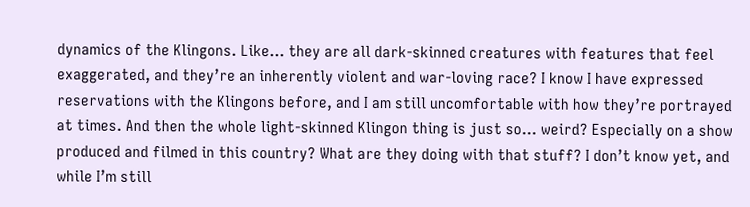dynamics of the Klingons. Like… they are all dark-skinned creatures with features that feel exaggerated, and they’re an inherently violent and war-loving race? I know I have expressed reservations with the Klingons before, and I am still uncomfortable with how they’re portrayed at times. And then the whole light-skinned Klingon thing is just so… weird? Especially on a show produced and filmed in this country? What are they doing with that stuff? I don’t know yet, and while I’m still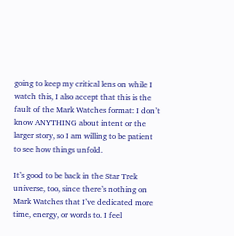going to keep my critical lens on while I watch this, I also accept that this is the fault of the Mark Watches format: I don’t know ANYTHING about intent or the larger story, so I am willing to be patient to see how things unfold.

It’s good to be back in the Star Trek universe, too, since there’s nothing on Mark Watches that I’ve dedicated more time, energy, or words to. I feel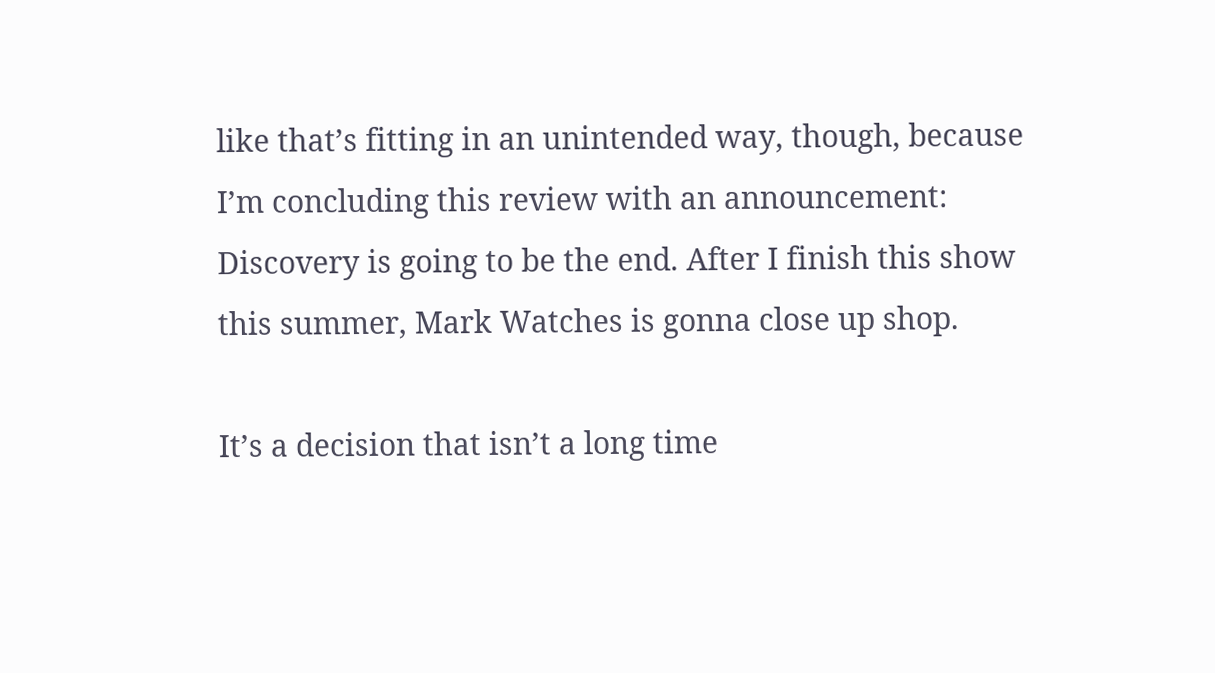like that’s fitting in an unintended way, though, because I’m concluding this review with an announcement: Discovery is going to be the end. After I finish this show this summer, Mark Watches is gonna close up shop.

It’s a decision that isn’t a long time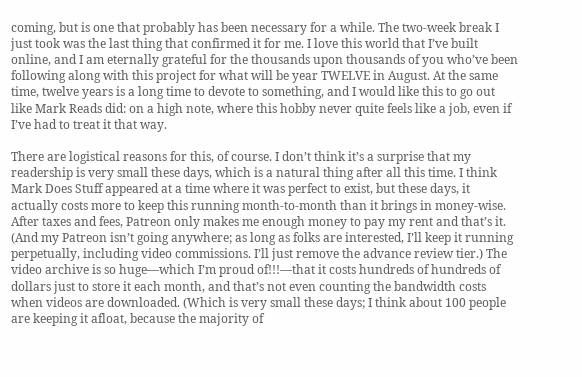coming, but is one that probably has been necessary for a while. The two-week break I just took was the last thing that confirmed it for me. I love this world that I’ve built online, and I am eternally grateful for the thousands upon thousands of you who’ve been following along with this project for what will be year TWELVE in August. At the same time, twelve years is a long time to devote to something, and I would like this to go out like Mark Reads did: on a high note, where this hobby never quite feels like a job, even if I’ve had to treat it that way.

There are logistical reasons for this, of course. I don’t think it’s a surprise that my readership is very small these days, which is a natural thing after all this time. I think Mark Does Stuff appeared at a time where it was perfect to exist, but these days, it actually costs more to keep this running month-to-month than it brings in money-wise. After taxes and fees, Patreon only makes me enough money to pay my rent and that’s it. (And my Patreon isn’t going anywhere; as long as folks are interested, I’ll keep it running perpetually, including video commissions. I’ll just remove the advance review tier.) The video archive is so huge—which I’m proud of!!!—that it costs hundreds of hundreds of dollars just to store it each month, and that’s not even counting the bandwidth costs when videos are downloaded. (Which is very small these days; I think about 100 people are keeping it afloat, because the majority of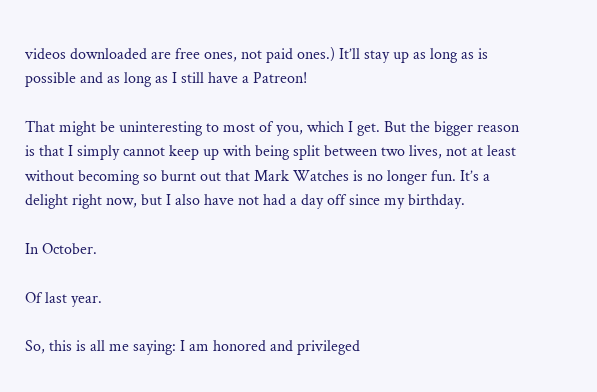videos downloaded are free ones, not paid ones.) It’ll stay up as long as is possible and as long as I still have a Patreon!

That might be uninteresting to most of you, which I get. But the bigger reason is that I simply cannot keep up with being split between two lives, not at least without becoming so burnt out that Mark Watches is no longer fun. It’s a delight right now, but I also have not had a day off since my birthday.

In October.

Of last year.

So, this is all me saying: I am honored and privileged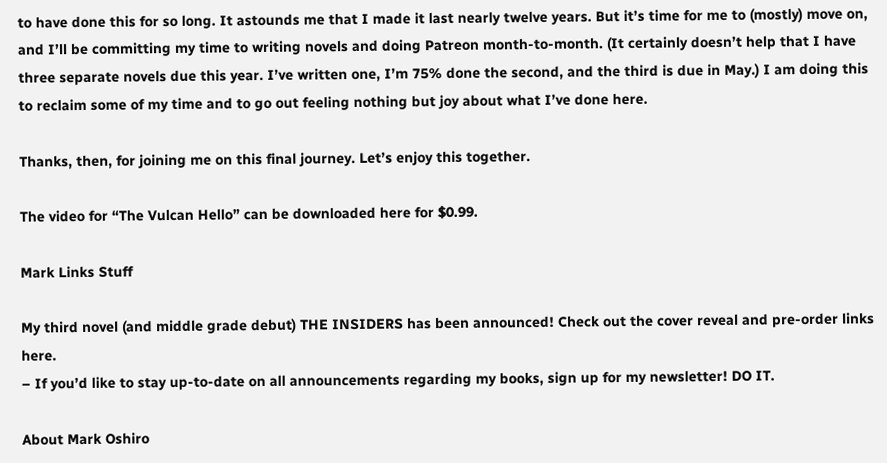to have done this for so long. It astounds me that I made it last nearly twelve years. But it’s time for me to (mostly) move on, and I’ll be committing my time to writing novels and doing Patreon month-to-month. (It certainly doesn’t help that I have three separate novels due this year. I’ve written one, I’m 75% done the second, and the third is due in May.) I am doing this to reclaim some of my time and to go out feeling nothing but joy about what I’ve done here.

Thanks, then, for joining me on this final journey. Let’s enjoy this together.

The video for “The Vulcan Hello” can be downloaded here for $0.99.

Mark Links Stuff

My third novel (and middle grade debut) THE INSIDERS has been announced! Check out the cover reveal and pre-order links here.
– If you’d like to stay up-to-date on all announcements regarding my books, sign up for my newsletter! DO IT.

About Mark Oshiro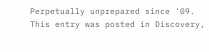Perpetually unprepared since '09.
This entry was posted in Discovery,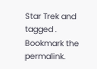Star Trek and tagged . Bookmark the permalink.